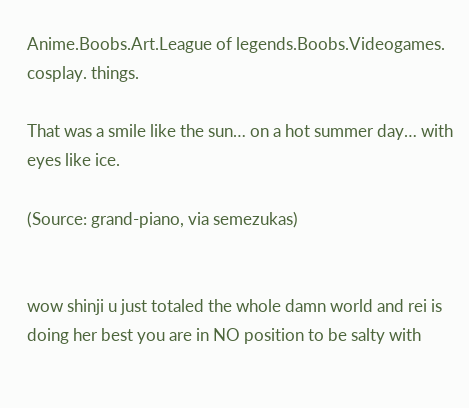Anime.Boobs.Art.League of legends.Boobs.Videogames. cosplay. things.

That was a smile like the sun… on a hot summer day… with eyes like ice.

(Source: grand-piano, via semezukas)


wow shinji u just totaled the whole damn world and rei is doing her best you are in NO position to be salty with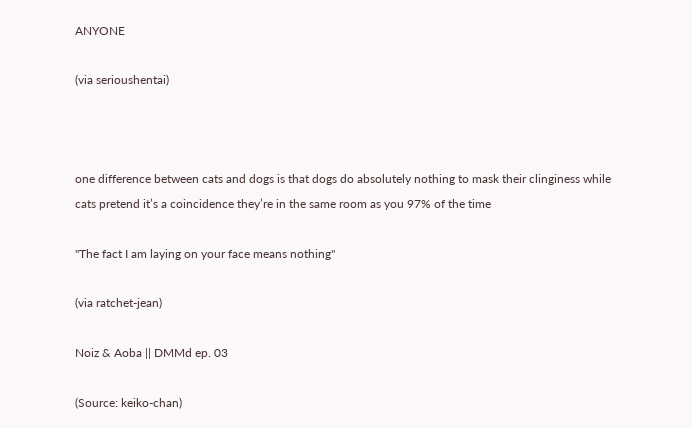ANYONE

(via serioushentai)



one difference between cats and dogs is that dogs do absolutely nothing to mask their clinginess while cats pretend it’s a coincidence they’re in the same room as you 97% of the time

"The fact I am laying on your face means nothing"

(via ratchet-jean)

Noiz & Aoba || DMMd ep. 03

(Source: keiko-chan)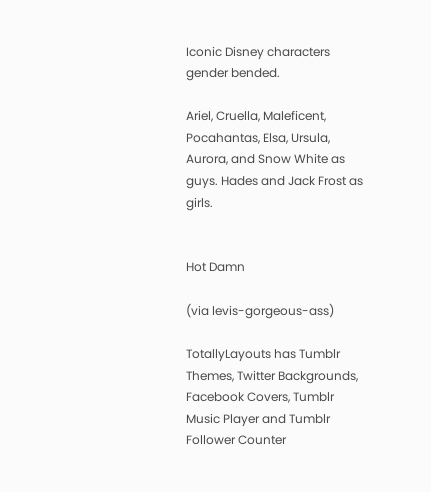Iconic Disney characters gender bended.

Ariel, Cruella, Maleficent, Pocahantas, Elsa, Ursula, Aurora, and Snow White as guys. Hades and Jack Frost as girls.


Hot Damn

(via levis-gorgeous-ass)

TotallyLayouts has Tumblr Themes, Twitter Backgrounds, Facebook Covers, Tumblr Music Player and Tumblr Follower Counter